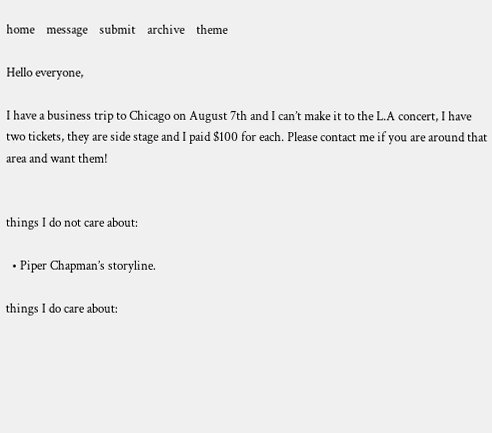home    message    submit    archive    theme

Hello everyone,

I have a business trip to Chicago on August 7th and I can’t make it to the L.A concert, I have two tickets, they are side stage and I paid $100 for each. Please contact me if you are around that area and want them!


things I do not care about:

  • Piper Chapman’s storyline.

things I do care about: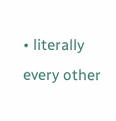• literally every other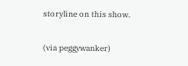storyline on this show.

(via peggywanker)